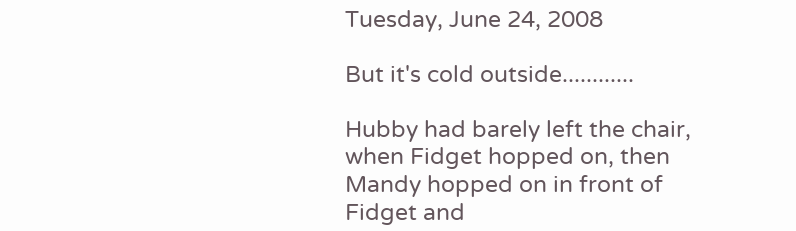Tuesday, June 24, 2008

But it's cold outside............

Hubby had barely left the chair, when Fidget hopped on, then Mandy hopped on in front of Fidget and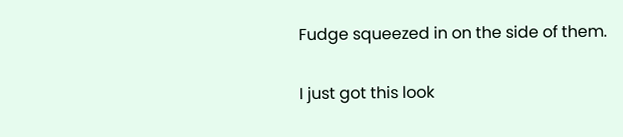Fudge squeezed in on the side of them.

I just got this look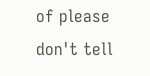of please don't tell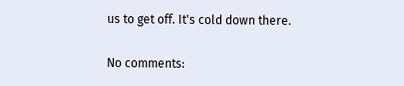us to get off. It's cold down there.

No comments: